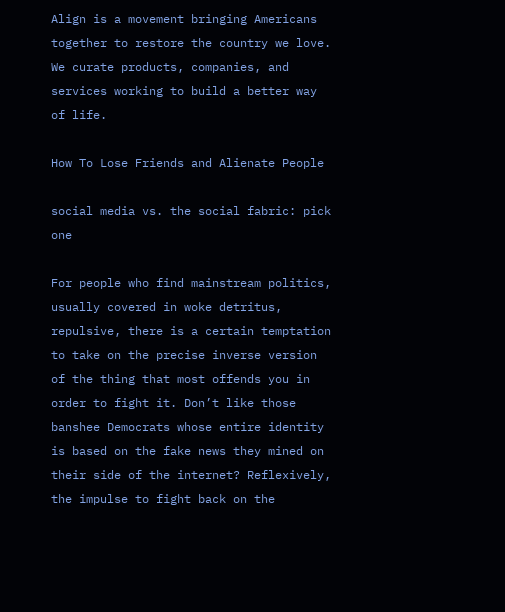Align is a movement bringing Americans together to restore the country we love. We curate products, companies, and services working to build a better way of life.

How To Lose Friends and Alienate People

social media vs. the social fabric: pick one

For people who find mainstream politics, usually covered in woke detritus, repulsive, there is a certain temptation to take on the precise inverse version of the thing that most offends you in order to fight it. Don’t like those banshee Democrats whose entire identity is based on the fake news they mined on their side of the internet? Reflexively, the impulse to fight back on the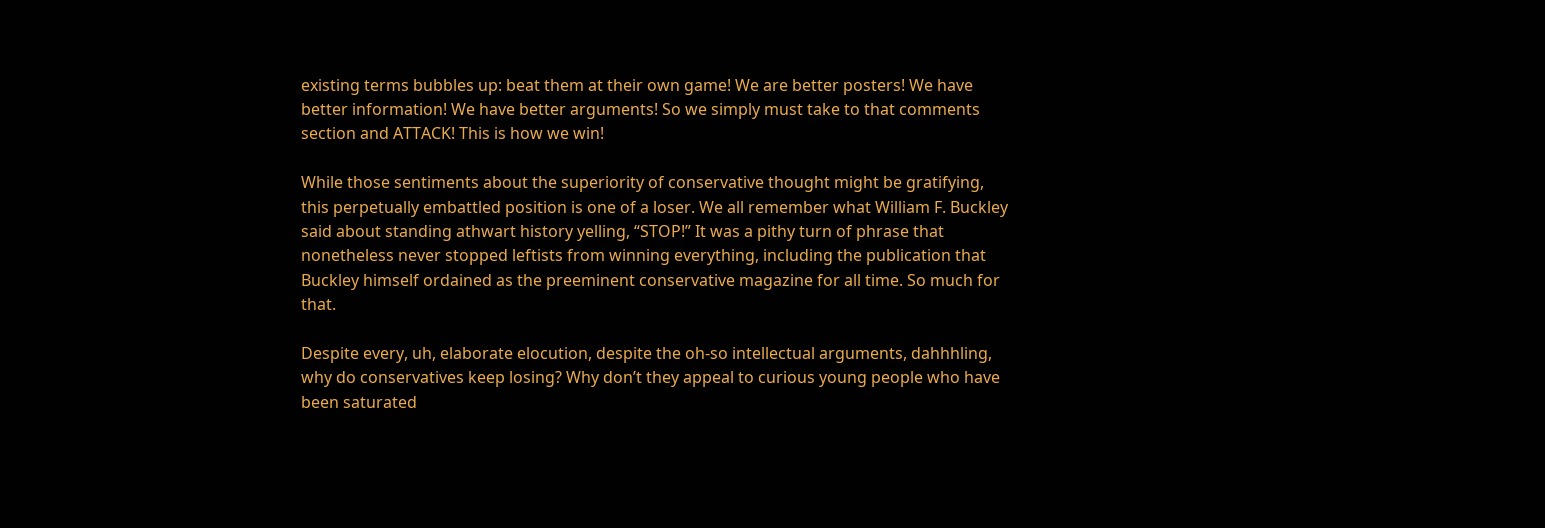existing terms bubbles up: beat them at their own game! We are better posters! We have better information! We have better arguments! So we simply must take to that comments section and ATTACK! This is how we win!

While those sentiments about the superiority of conservative thought might be gratifying, this perpetually embattled position is one of a loser. We all remember what William F. Buckley said about standing athwart history yelling, “STOP!” It was a pithy turn of phrase that nonetheless never stopped leftists from winning everything, including the publication that Buckley himself ordained as the preeminent conservative magazine for all time. So much for that.

Despite every, uh, elaborate elocution, despite the oh-so intellectual arguments, dahhhling, why do conservatives keep losing? Why don’t they appeal to curious young people who have been saturated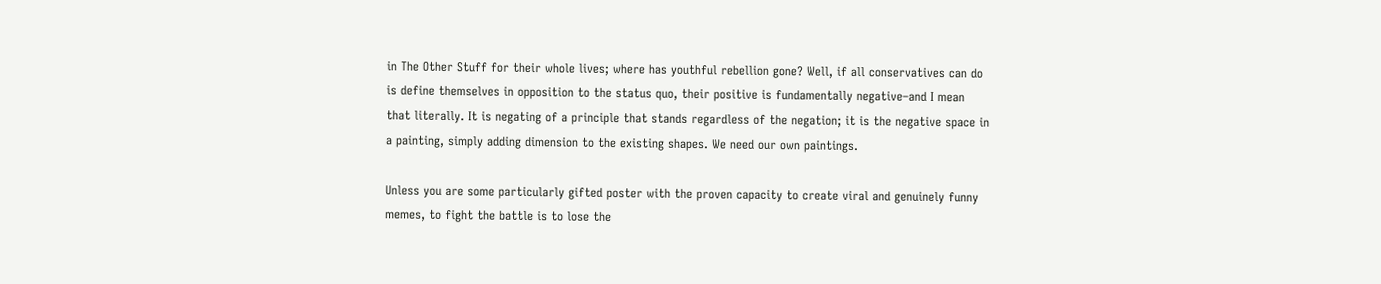in The Other Stuff for their whole lives; where has youthful rebellion gone? Well, if all conservatives can do is define themselves in opposition to the status quo, their positive is fundamentally negative–and I mean that literally. It is negating of a principle that stands regardless of the negation; it is the negative space in a painting, simply adding dimension to the existing shapes. We need our own paintings.

Unless you are some particularly gifted poster with the proven capacity to create viral and genuinely funny memes, to fight the battle is to lose the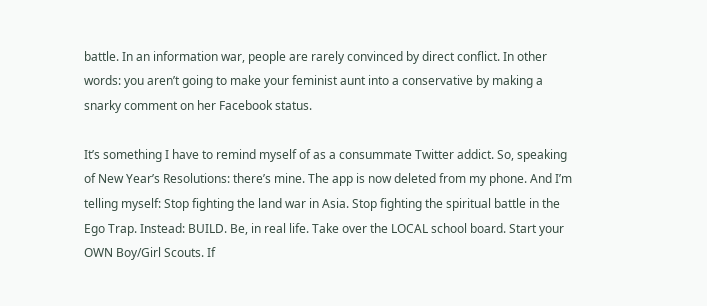battle. In an information war, people are rarely convinced by direct conflict. In other words: you aren’t going to make your feminist aunt into a conservative by making a snarky comment on her Facebook status.

It’s something I have to remind myself of as a consummate Twitter addict. So, speaking of New Year’s Resolutions: there’s mine. The app is now deleted from my phone. And I’m telling myself: Stop fighting the land war in Asia. Stop fighting the spiritual battle in the Ego Trap. Instead: BUILD. Be, in real life. Take over the LOCAL school board. Start your OWN Boy/Girl Scouts. If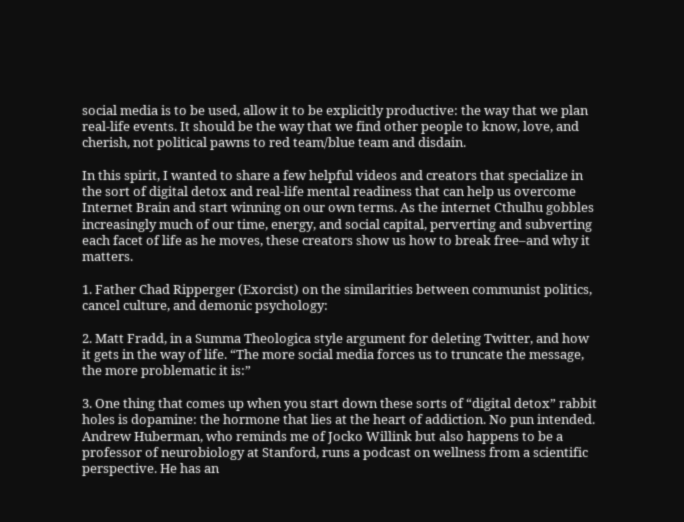social media is to be used, allow it to be explicitly productive: the way that we plan real-life events. It should be the way that we find other people to know, love, and cherish, not political pawns to red team/blue team and disdain.

In this spirit, I wanted to share a few helpful videos and creators that specialize in the sort of digital detox and real-life mental readiness that can help us overcome Internet Brain and start winning on our own terms. As the internet Cthulhu gobbles increasingly much of our time, energy, and social capital, perverting and subverting each facet of life as he moves, these creators show us how to break free–and why it matters.

1. Father Chad Ripperger (Exorcist) on the similarities between communist politics, cancel culture, and demonic psychology:

2. Matt Fradd, in a Summa Theologica style argument for deleting Twitter, and how it gets in the way of life. “The more social media forces us to truncate the message, the more problematic it is:”

3. One thing that comes up when you start down these sorts of “digital detox” rabbit holes is dopamine: the hormone that lies at the heart of addiction. No pun intended. Andrew Huberman, who reminds me of Jocko Willink but also happens to be a professor of neurobiology at Stanford, runs a podcast on wellness from a scientific perspective. He has an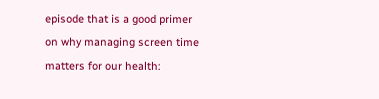episode that is a good primer on why managing screen time matters for our health: